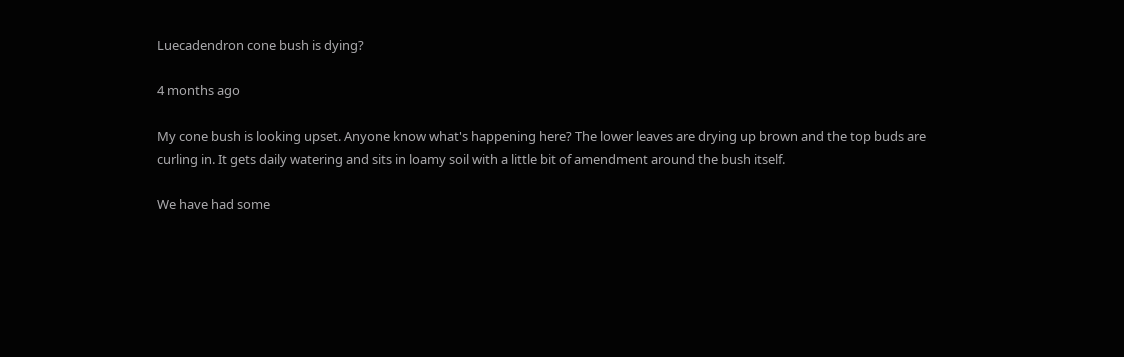Luecadendron cone bush is dying?

4 months ago

My cone bush is looking upset. Anyone know what's happening here? The lower leaves are drying up brown and the top buds are curling in. It gets daily watering and sits in loamy soil with a little bit of amendment around the bush itself.

We have had some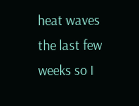heat waves the last few weeks so I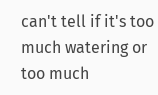can't tell if it's too much watering or too much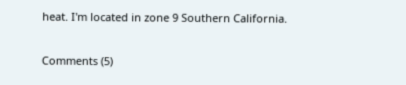heat. I'm located in zone 9 Southern California.

Comments (5)